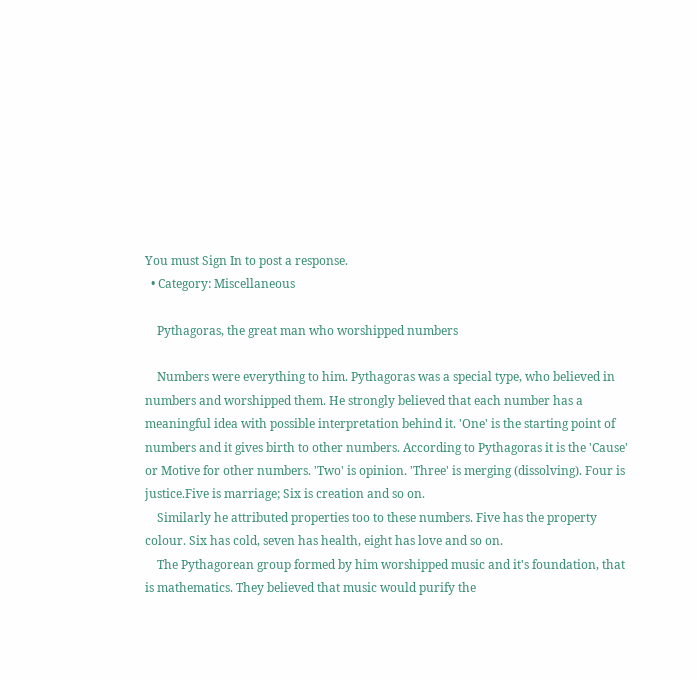You must Sign In to post a response.
  • Category: Miscellaneous

    Pythagoras, the great man who worshipped numbers

    Numbers were everything to him. Pythagoras was a special type, who believed in numbers and worshipped them. He strongly believed that each number has a meaningful idea with possible interpretation behind it. 'One' is the starting point of numbers and it gives birth to other numbers. According to Pythagoras it is the 'Cause' or Motive for other numbers. 'Two' is opinion. 'Three' is merging (dissolving). Four is justice.Five is marriage; Six is creation and so on.
    Similarly he attributed properties too to these numbers. Five has the property colour. Six has cold, seven has health, eight has love and so on.
    The Pythagorean group formed by him worshipped music and it's foundation, that is mathematics. They believed that music would purify the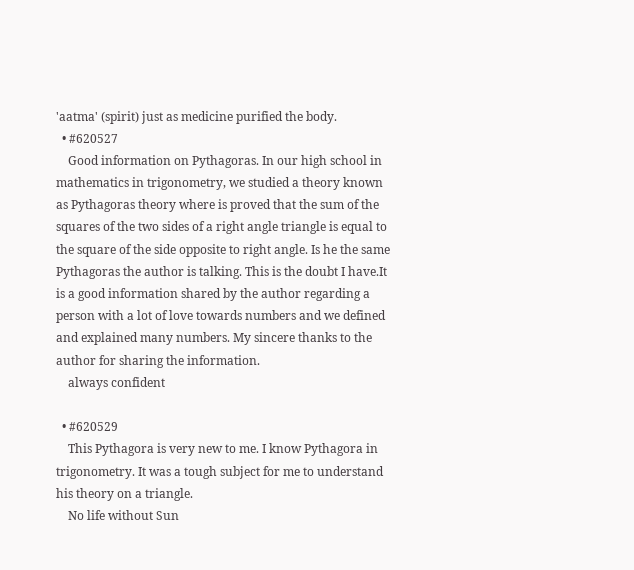'aatma' (spirit) just as medicine purified the body.
  • #620527
    Good information on Pythagoras. In our high school in mathematics in trigonometry, we studied a theory known as Pythagoras theory where is proved that the sum of the squares of the two sides of a right angle triangle is equal to the square of the side opposite to right angle. Is he the same Pythagoras the author is talking. This is the doubt I have.It is a good information shared by the author regarding a person with a lot of love towards numbers and we defined and explained many numbers. My sincere thanks to the author for sharing the information.
    always confident

  • #620529
    This Pythagora is very new to me. I know Pythagora in trigonometry. It was a tough subject for me to understand his theory on a triangle.
    No life without Sun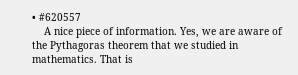• #620557
    A nice piece of information. Yes, we are aware of the Pythagoras theorem that we studied in mathematics. That is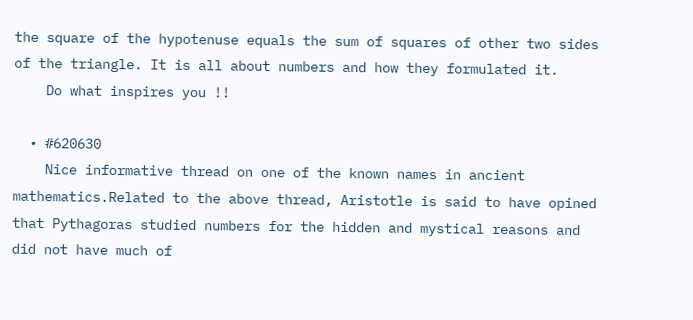the square of the hypotenuse equals the sum of squares of other two sides of the triangle. It is all about numbers and how they formulated it.
    Do what inspires you !!

  • #620630
    Nice informative thread on one of the known names in ancient mathematics.Related to the above thread, Aristotle is said to have opined that Pythagoras studied numbers for the hidden and mystical reasons and did not have much of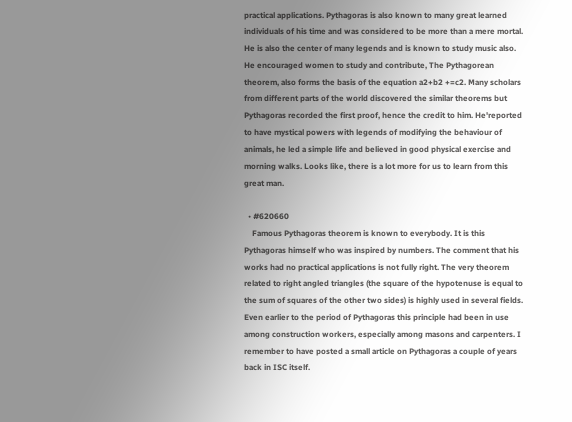practical applications. Pythagoras is also known to many great learned individuals of his time and was considered to be more than a mere mortal. He is also the center of many legends and is known to study music also. He encouraged women to study and contribute, The Pythagorean theorem, also forms the basis of the equation a2+b2 +=c2. Many scholars from different parts of the world discovered the similar theorems but Pythagoras recorded the first proof, hence the credit to him. He'reported to have mystical powers with legends of modifying the behaviour of animals, he led a simple life and believed in good physical exercise and morning walks. Looks like, there is a lot more for us to learn from this great man.

  • #620660
    Famous Pythagoras theorem is known to everybody. It is this Pythagoras himself who was inspired by numbers. The comment that his works had no practical applications is not fully right. The very theorem related to right angled triangles (the square of the hypotenuse is equal to the sum of squares of the other two sides) is highly used in several fields. Even earlier to the period of Pythagoras this principle had been in use among construction workers, especially among masons and carpenters. I remember to have posted a small article on Pythagoras a couple of years back in ISC itself.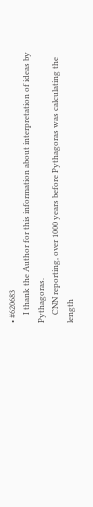• #620683
    I thank the Author for this information about interpretation of ideas by Pythagoras.
    CNN reporting, over 1000 years before Pythagoras was calculating the length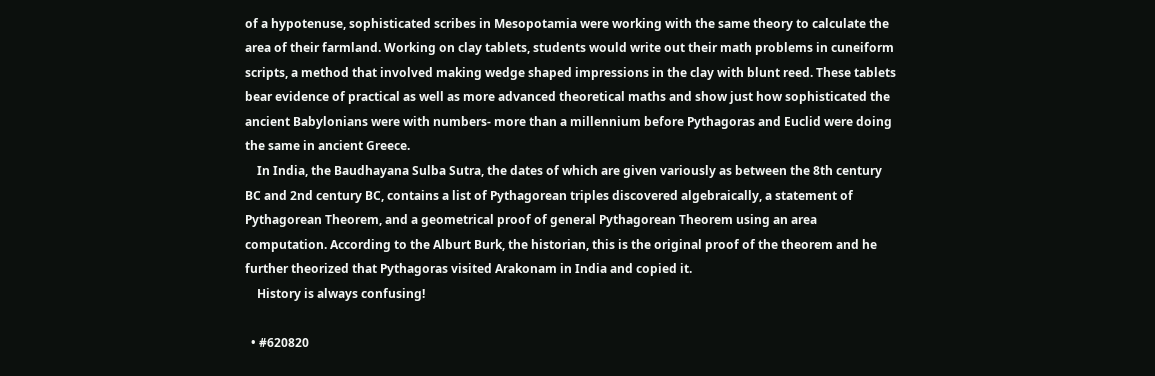of a hypotenuse, sophisticated scribes in Mesopotamia were working with the same theory to calculate the area of their farmland. Working on clay tablets, students would write out their math problems in cuneiform scripts, a method that involved making wedge shaped impressions in the clay with blunt reed. These tablets bear evidence of practical as well as more advanced theoretical maths and show just how sophisticated the ancient Babylonians were with numbers- more than a millennium before Pythagoras and Euclid were doing the same in ancient Greece.
    In India, the Baudhayana Sulba Sutra, the dates of which are given variously as between the 8th century BC and 2nd century BC, contains a list of Pythagorean triples discovered algebraically, a statement of Pythagorean Theorem, and a geometrical proof of general Pythagorean Theorem using an area computation. According to the Alburt Burk, the historian, this is the original proof of the theorem and he further theorized that Pythagoras visited Arakonam in India and copied it.
    History is always confusing!

  • #620820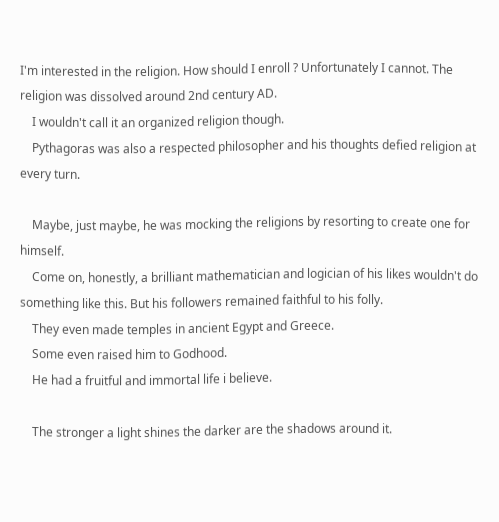I'm interested in the religion. How should I enroll ? Unfortunately I cannot. The religion was dissolved around 2nd century AD.
    I wouldn't call it an organized religion though.
    Pythagoras was also a respected philosopher and his thoughts defied religion at every turn.

    Maybe, just maybe, he was mocking the religions by resorting to create one for himself.
    Come on, honestly, a brilliant mathematician and logician of his likes wouldn't do something like this. But his followers remained faithful to his folly.
    They even made temples in ancient Egypt and Greece.
    Some even raised him to Godhood.
    He had a fruitful and immortal life i believe.

    The stronger a light shines the darker are the shadows around it.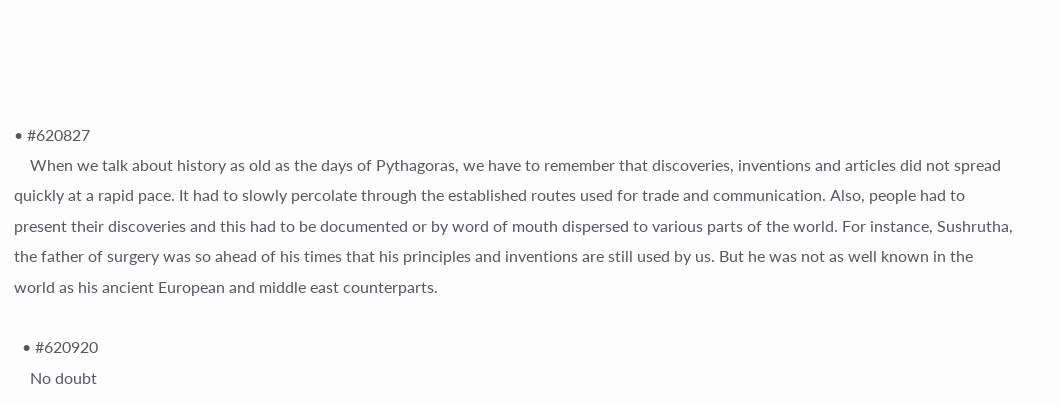• #620827
    When we talk about history as old as the days of Pythagoras, we have to remember that discoveries, inventions and articles did not spread quickly at a rapid pace. It had to slowly percolate through the established routes used for trade and communication. Also, people had to present their discoveries and this had to be documented or by word of mouth dispersed to various parts of the world. For instance, Sushrutha, the father of surgery was so ahead of his times that his principles and inventions are still used by us. But he was not as well known in the world as his ancient European and middle east counterparts.

  • #620920
    No doubt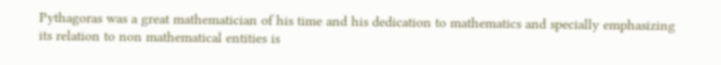Pythagoras was a great mathematician of his time and his dedication to mathematics and specially emphasizing its relation to non mathematical entities is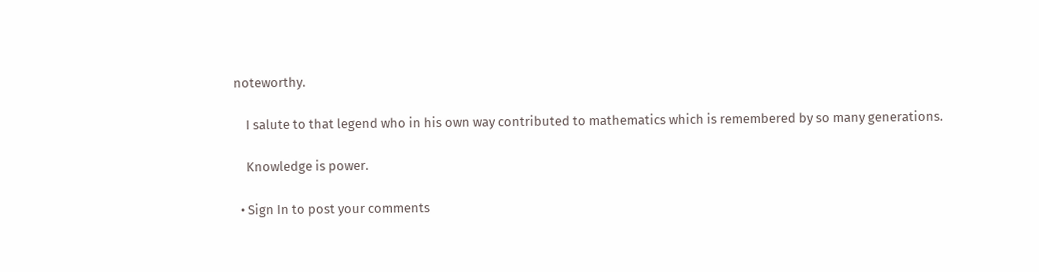noteworthy.

    I salute to that legend who in his own way contributed to mathematics which is remembered by so many generations.

    Knowledge is power.

  • Sign In to post your comments